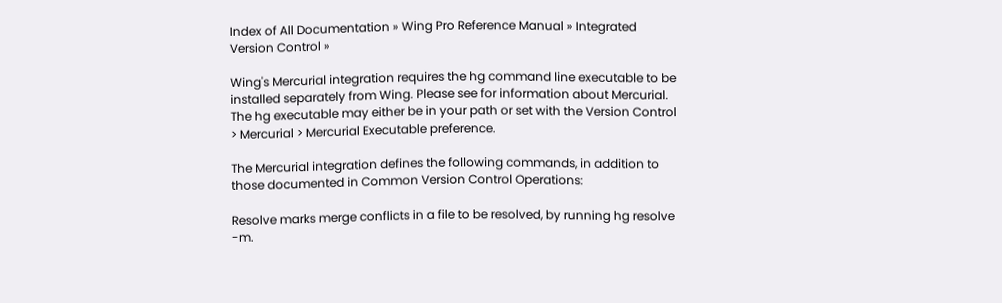Index of All Documentation » Wing Pro Reference Manual » Integrated Version Control »

Wing's Mercurial integration requires the hg command line executable to be installed separately from Wing. Please see for information about Mercurial. The hg executable may either be in your path or set with the Version Control > Mercurial > Mercurial Executable preference.

The Mercurial integration defines the following commands, in addition to those documented in Common Version Control Operations:

Resolve marks merge conflicts in a file to be resolved, by running hg resolve -m.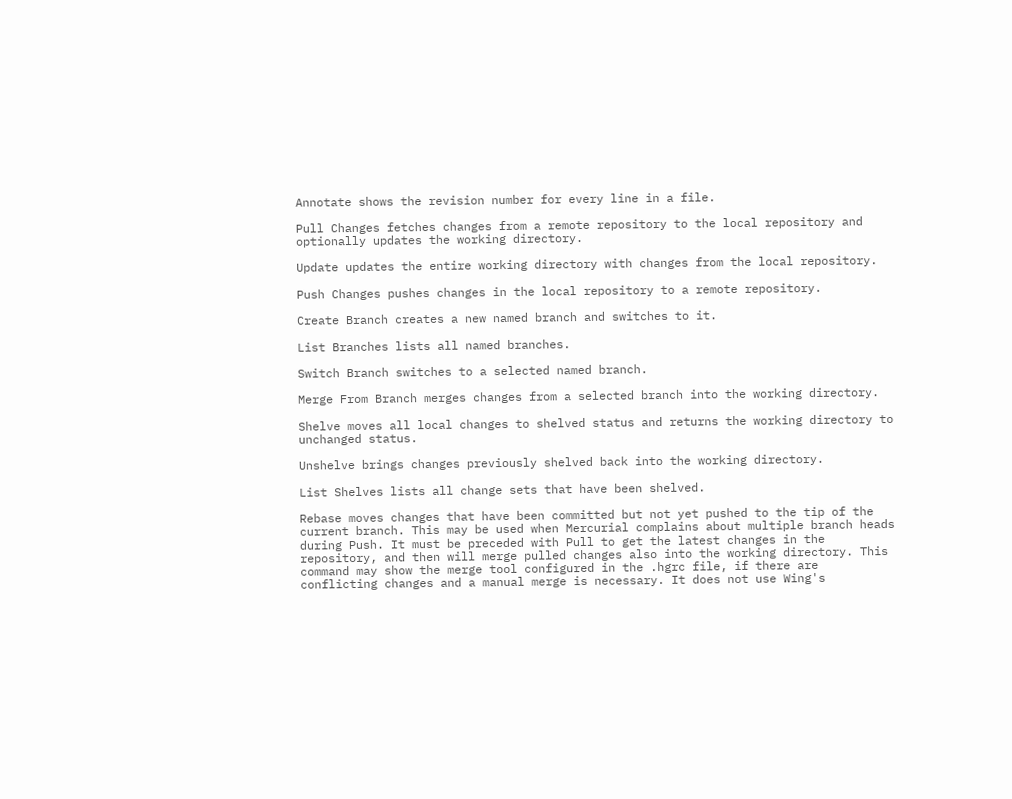Annotate shows the revision number for every line in a file.

Pull Changes fetches changes from a remote repository to the local repository and optionally updates the working directory.

Update updates the entire working directory with changes from the local repository.

Push Changes pushes changes in the local repository to a remote repository.

Create Branch creates a new named branch and switches to it.

List Branches lists all named branches.

Switch Branch switches to a selected named branch.

Merge From Branch merges changes from a selected branch into the working directory.

Shelve moves all local changes to shelved status and returns the working directory to unchanged status.

Unshelve brings changes previously shelved back into the working directory.

List Shelves lists all change sets that have been shelved.

Rebase moves changes that have been committed but not yet pushed to the tip of the current branch. This may be used when Mercurial complains about multiple branch heads during Push. It must be preceded with Pull to get the latest changes in the repository, and then will merge pulled changes also into the working directory. This command may show the merge tool configured in the .hgrc file, if there are conflicting changes and a manual merge is necessary. It does not use Wing's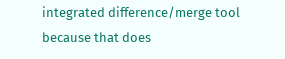integrated difference/merge tool because that does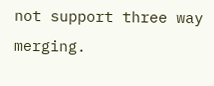not support three way merging.